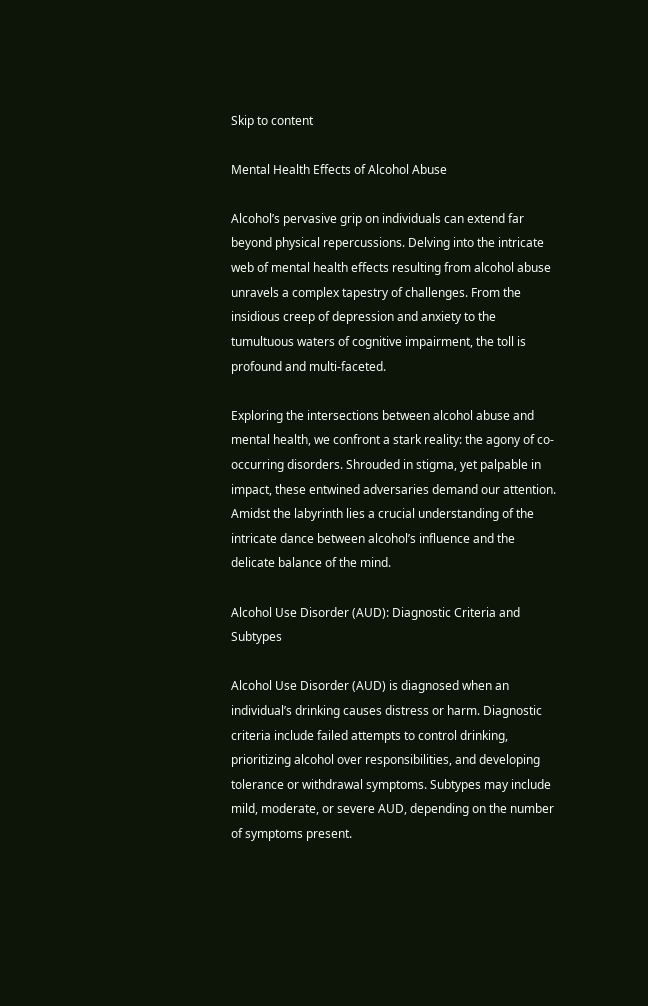Skip to content

Mental Health Effects of Alcohol Abuse

Alcohol’s pervasive grip on individuals can extend far beyond physical repercussions. Delving into the intricate web of mental health effects resulting from alcohol abuse unravels a complex tapestry of challenges. From the insidious creep of depression and anxiety to the tumultuous waters of cognitive impairment, the toll is profound and multi-faceted.

Exploring the intersections between alcohol abuse and mental health, we confront a stark reality: the agony of co-occurring disorders. Shrouded in stigma, yet palpable in impact, these entwined adversaries demand our attention. Amidst the labyrinth lies a crucial understanding of the intricate dance between alcohol’s influence and the delicate balance of the mind.

Alcohol Use Disorder (AUD): Diagnostic Criteria and Subtypes

Alcohol Use Disorder (AUD) is diagnosed when an individual’s drinking causes distress or harm. Diagnostic criteria include failed attempts to control drinking, prioritizing alcohol over responsibilities, and developing tolerance or withdrawal symptoms. Subtypes may include mild, moderate, or severe AUD, depending on the number of symptoms present.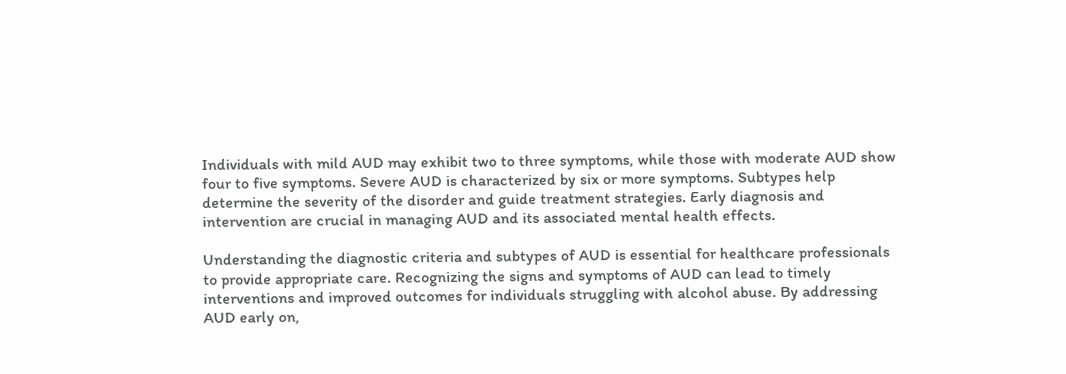Individuals with mild AUD may exhibit two to three symptoms, while those with moderate AUD show four to five symptoms. Severe AUD is characterized by six or more symptoms. Subtypes help determine the severity of the disorder and guide treatment strategies. Early diagnosis and intervention are crucial in managing AUD and its associated mental health effects.

Understanding the diagnostic criteria and subtypes of AUD is essential for healthcare professionals to provide appropriate care. Recognizing the signs and symptoms of AUD can lead to timely interventions and improved outcomes for individuals struggling with alcohol abuse. By addressing AUD early on,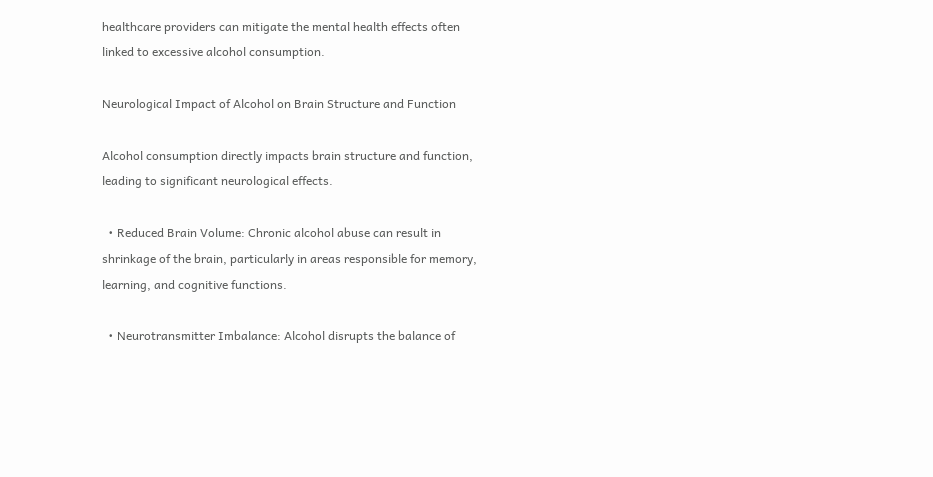healthcare providers can mitigate the mental health effects often linked to excessive alcohol consumption.

Neurological Impact of Alcohol on Brain Structure and Function

Alcohol consumption directly impacts brain structure and function, leading to significant neurological effects.

  • Reduced Brain Volume: Chronic alcohol abuse can result in shrinkage of the brain, particularly in areas responsible for memory, learning, and cognitive functions.

  • Neurotransmitter Imbalance: Alcohol disrupts the balance of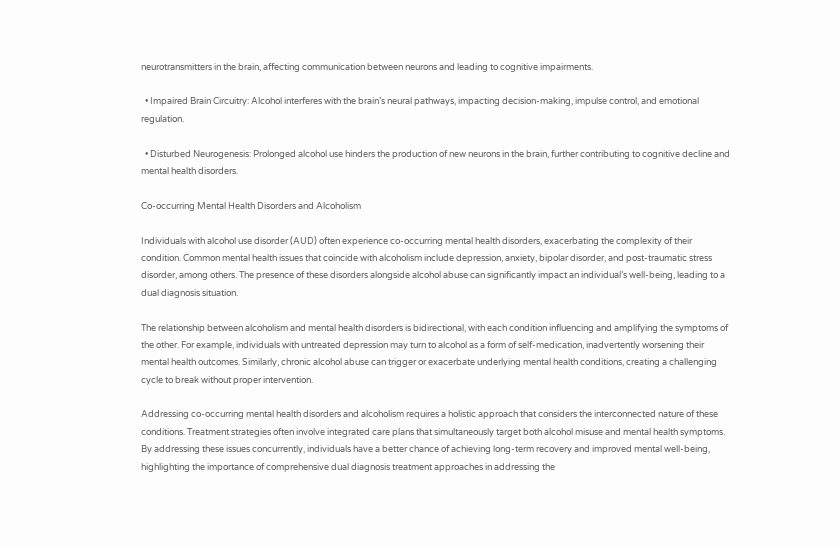neurotransmitters in the brain, affecting communication between neurons and leading to cognitive impairments.

  • Impaired Brain Circuitry: Alcohol interferes with the brain’s neural pathways, impacting decision-making, impulse control, and emotional regulation.

  • Disturbed Neurogenesis: Prolonged alcohol use hinders the production of new neurons in the brain, further contributing to cognitive decline and mental health disorders.

Co-occurring Mental Health Disorders and Alcoholism

Individuals with alcohol use disorder (AUD) often experience co-occurring mental health disorders, exacerbating the complexity of their condition. Common mental health issues that coincide with alcoholism include depression, anxiety, bipolar disorder, and post-traumatic stress disorder, among others. The presence of these disorders alongside alcohol abuse can significantly impact an individual’s well-being, leading to a dual diagnosis situation.

The relationship between alcoholism and mental health disorders is bidirectional, with each condition influencing and amplifying the symptoms of the other. For example, individuals with untreated depression may turn to alcohol as a form of self-medication, inadvertently worsening their mental health outcomes. Similarly, chronic alcohol abuse can trigger or exacerbate underlying mental health conditions, creating a challenging cycle to break without proper intervention.

Addressing co-occurring mental health disorders and alcoholism requires a holistic approach that considers the interconnected nature of these conditions. Treatment strategies often involve integrated care plans that simultaneously target both alcohol misuse and mental health symptoms. By addressing these issues concurrently, individuals have a better chance of achieving long-term recovery and improved mental well-being, highlighting the importance of comprehensive dual diagnosis treatment approaches in addressing the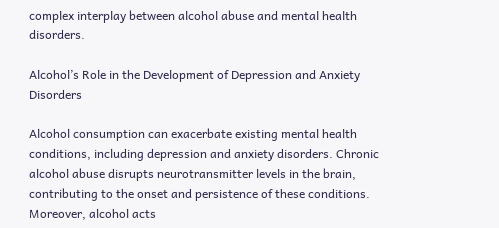complex interplay between alcohol abuse and mental health disorders.

Alcohol’s Role in the Development of Depression and Anxiety Disorders

Alcohol consumption can exacerbate existing mental health conditions, including depression and anxiety disorders. Chronic alcohol abuse disrupts neurotransmitter levels in the brain, contributing to the onset and persistence of these conditions. Moreover, alcohol acts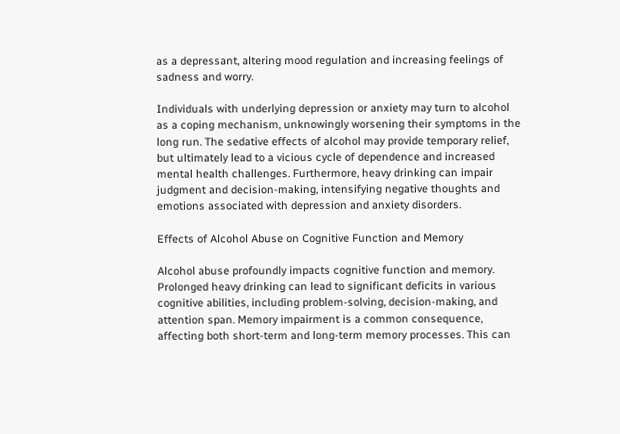as a depressant, altering mood regulation and increasing feelings of sadness and worry.

Individuals with underlying depression or anxiety may turn to alcohol as a coping mechanism, unknowingly worsening their symptoms in the long run. The sedative effects of alcohol may provide temporary relief, but ultimately lead to a vicious cycle of dependence and increased mental health challenges. Furthermore, heavy drinking can impair judgment and decision-making, intensifying negative thoughts and emotions associated with depression and anxiety disorders.

Effects of Alcohol Abuse on Cognitive Function and Memory

Alcohol abuse profoundly impacts cognitive function and memory. Prolonged heavy drinking can lead to significant deficits in various cognitive abilities, including problem-solving, decision-making, and attention span. Memory impairment is a common consequence, affecting both short-term and long-term memory processes. This can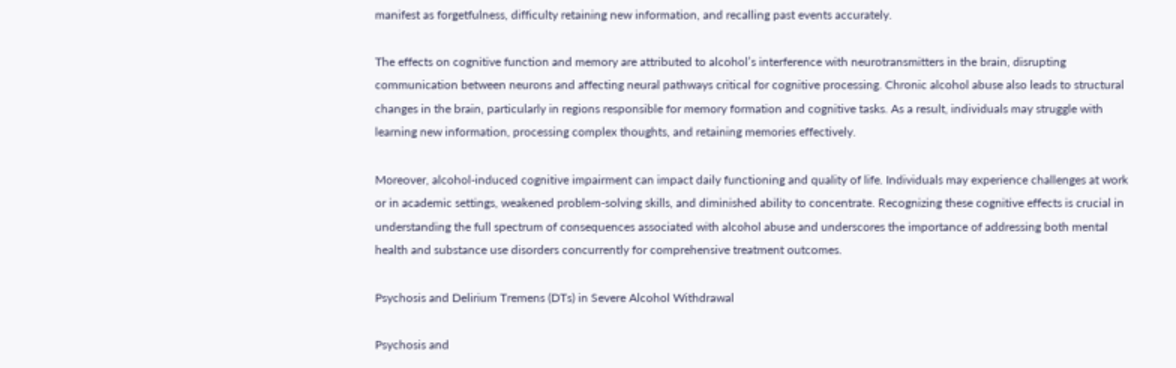manifest as forgetfulness, difficulty retaining new information, and recalling past events accurately.

The effects on cognitive function and memory are attributed to alcohol’s interference with neurotransmitters in the brain, disrupting communication between neurons and affecting neural pathways critical for cognitive processing. Chronic alcohol abuse also leads to structural changes in the brain, particularly in regions responsible for memory formation and cognitive tasks. As a result, individuals may struggle with learning new information, processing complex thoughts, and retaining memories effectively.

Moreover, alcohol-induced cognitive impairment can impact daily functioning and quality of life. Individuals may experience challenges at work or in academic settings, weakened problem-solving skills, and diminished ability to concentrate. Recognizing these cognitive effects is crucial in understanding the full spectrum of consequences associated with alcohol abuse and underscores the importance of addressing both mental health and substance use disorders concurrently for comprehensive treatment outcomes.

Psychosis and Delirium Tremens (DTs) in Severe Alcohol Withdrawal

Psychosis and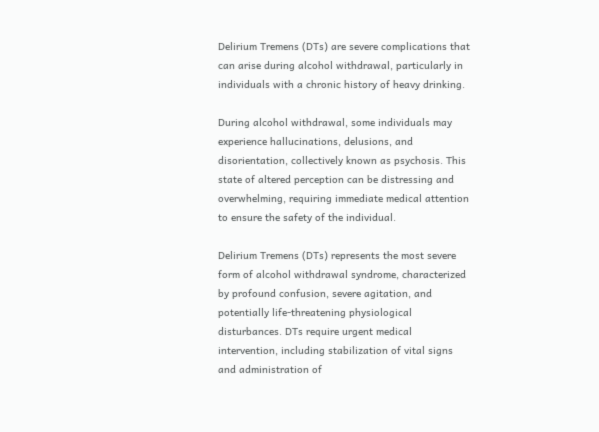Delirium Tremens (DTs) are severe complications that can arise during alcohol withdrawal, particularly in individuals with a chronic history of heavy drinking.

During alcohol withdrawal, some individuals may experience hallucinations, delusions, and disorientation, collectively known as psychosis. This state of altered perception can be distressing and overwhelming, requiring immediate medical attention to ensure the safety of the individual.

Delirium Tremens (DTs) represents the most severe form of alcohol withdrawal syndrome, characterized by profound confusion, severe agitation, and potentially life-threatening physiological disturbances. DTs require urgent medical intervention, including stabilization of vital signs and administration of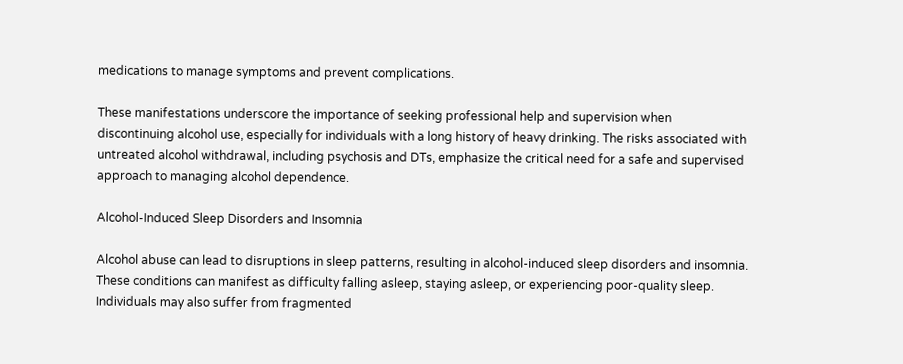medications to manage symptoms and prevent complications.

These manifestations underscore the importance of seeking professional help and supervision when discontinuing alcohol use, especially for individuals with a long history of heavy drinking. The risks associated with untreated alcohol withdrawal, including psychosis and DTs, emphasize the critical need for a safe and supervised approach to managing alcohol dependence.

Alcohol-Induced Sleep Disorders and Insomnia

Alcohol abuse can lead to disruptions in sleep patterns, resulting in alcohol-induced sleep disorders and insomnia. These conditions can manifest as difficulty falling asleep, staying asleep, or experiencing poor-quality sleep. Individuals may also suffer from fragmented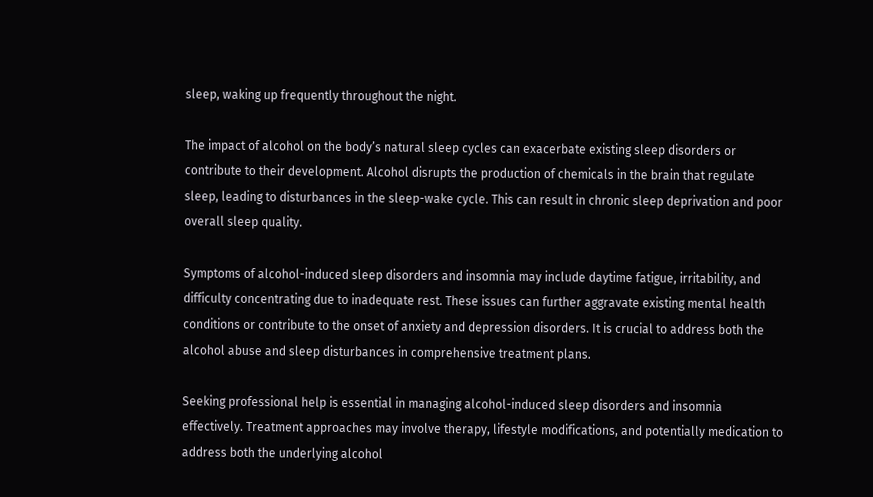sleep, waking up frequently throughout the night.

The impact of alcohol on the body’s natural sleep cycles can exacerbate existing sleep disorders or contribute to their development. Alcohol disrupts the production of chemicals in the brain that regulate sleep, leading to disturbances in the sleep-wake cycle. This can result in chronic sleep deprivation and poor overall sleep quality.

Symptoms of alcohol-induced sleep disorders and insomnia may include daytime fatigue, irritability, and difficulty concentrating due to inadequate rest. These issues can further aggravate existing mental health conditions or contribute to the onset of anxiety and depression disorders. It is crucial to address both the alcohol abuse and sleep disturbances in comprehensive treatment plans.

Seeking professional help is essential in managing alcohol-induced sleep disorders and insomnia effectively. Treatment approaches may involve therapy, lifestyle modifications, and potentially medication to address both the underlying alcohol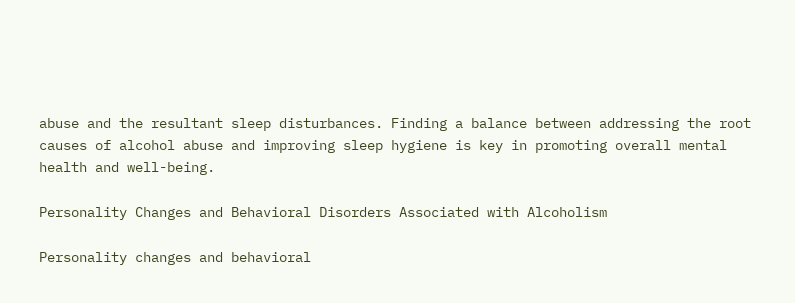abuse and the resultant sleep disturbances. Finding a balance between addressing the root causes of alcohol abuse and improving sleep hygiene is key in promoting overall mental health and well-being.

Personality Changes and Behavioral Disorders Associated with Alcoholism

Personality changes and behavioral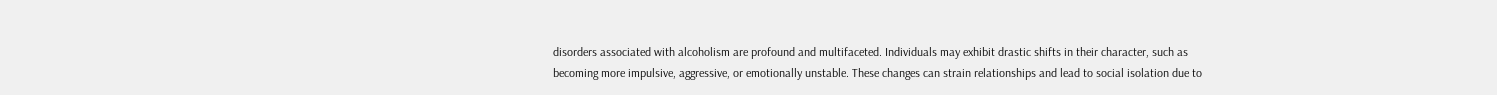disorders associated with alcoholism are profound and multifaceted. Individuals may exhibit drastic shifts in their character, such as becoming more impulsive, aggressive, or emotionally unstable. These changes can strain relationships and lead to social isolation due to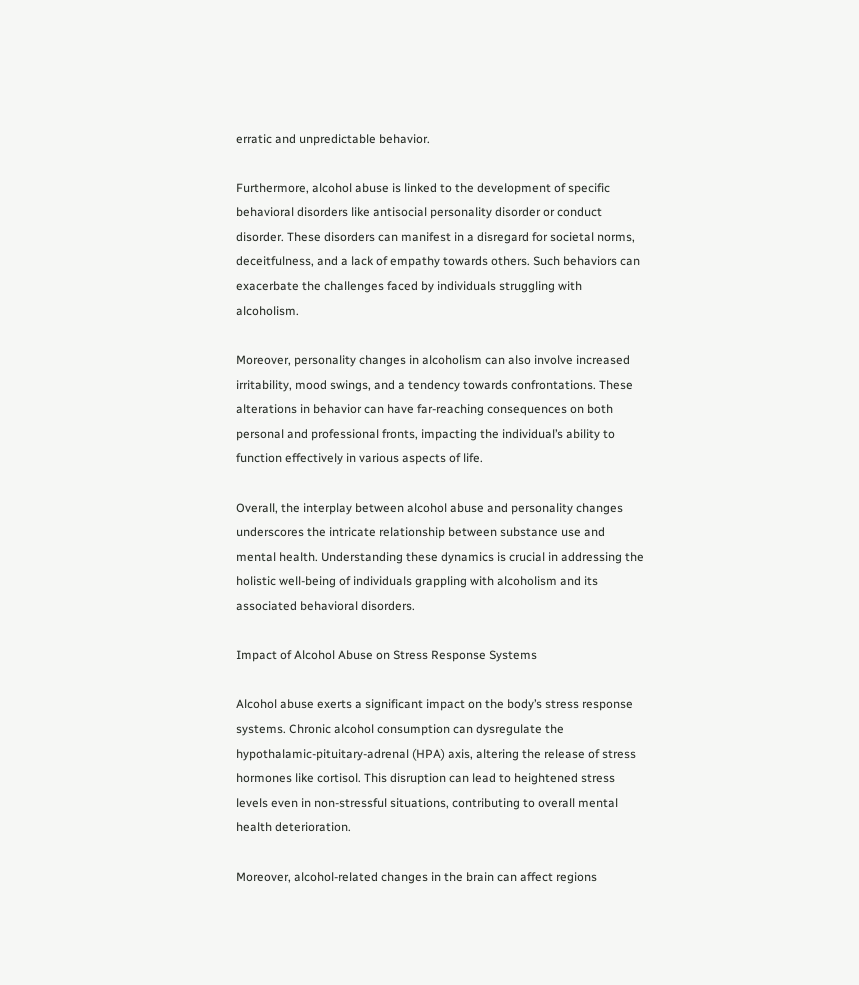erratic and unpredictable behavior.

Furthermore, alcohol abuse is linked to the development of specific behavioral disorders like antisocial personality disorder or conduct disorder. These disorders can manifest in a disregard for societal norms, deceitfulness, and a lack of empathy towards others. Such behaviors can exacerbate the challenges faced by individuals struggling with alcoholism.

Moreover, personality changes in alcoholism can also involve increased irritability, mood swings, and a tendency towards confrontations. These alterations in behavior can have far-reaching consequences on both personal and professional fronts, impacting the individual’s ability to function effectively in various aspects of life.

Overall, the interplay between alcohol abuse and personality changes underscores the intricate relationship between substance use and mental health. Understanding these dynamics is crucial in addressing the holistic well-being of individuals grappling with alcoholism and its associated behavioral disorders.

Impact of Alcohol Abuse on Stress Response Systems

Alcohol abuse exerts a significant impact on the body’s stress response systems. Chronic alcohol consumption can dysregulate the hypothalamic-pituitary-adrenal (HPA) axis, altering the release of stress hormones like cortisol. This disruption can lead to heightened stress levels even in non-stressful situations, contributing to overall mental health deterioration.

Moreover, alcohol-related changes in the brain can affect regions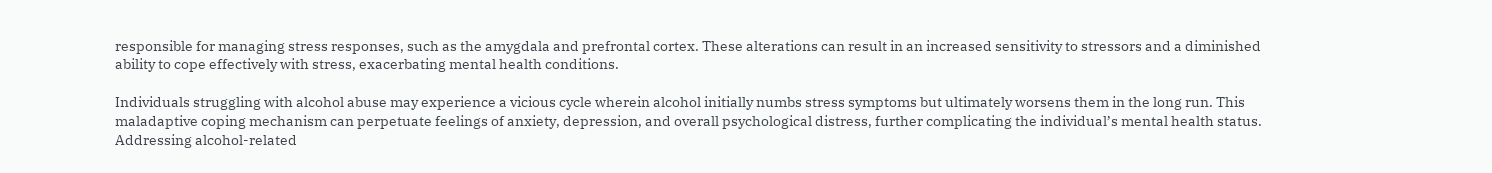responsible for managing stress responses, such as the amygdala and prefrontal cortex. These alterations can result in an increased sensitivity to stressors and a diminished ability to cope effectively with stress, exacerbating mental health conditions.

Individuals struggling with alcohol abuse may experience a vicious cycle wherein alcohol initially numbs stress symptoms but ultimately worsens them in the long run. This maladaptive coping mechanism can perpetuate feelings of anxiety, depression, and overall psychological distress, further complicating the individual’s mental health status. Addressing alcohol-related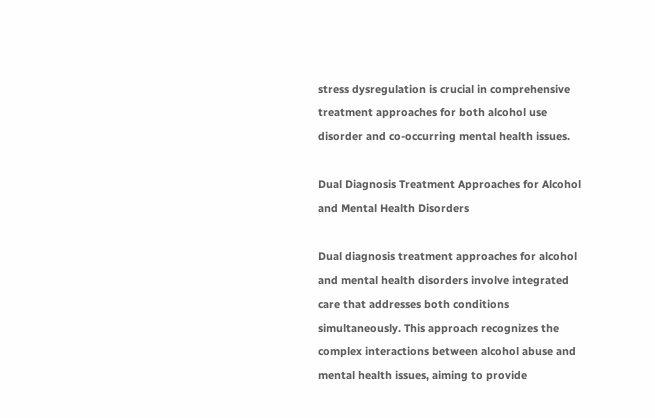stress dysregulation is crucial in comprehensive treatment approaches for both alcohol use disorder and co-occurring mental health issues.

Dual Diagnosis Treatment Approaches for Alcohol and Mental Health Disorders

Dual diagnosis treatment approaches for alcohol and mental health disorders involve integrated care that addresses both conditions simultaneously. This approach recognizes the complex interactions between alcohol abuse and mental health issues, aiming to provide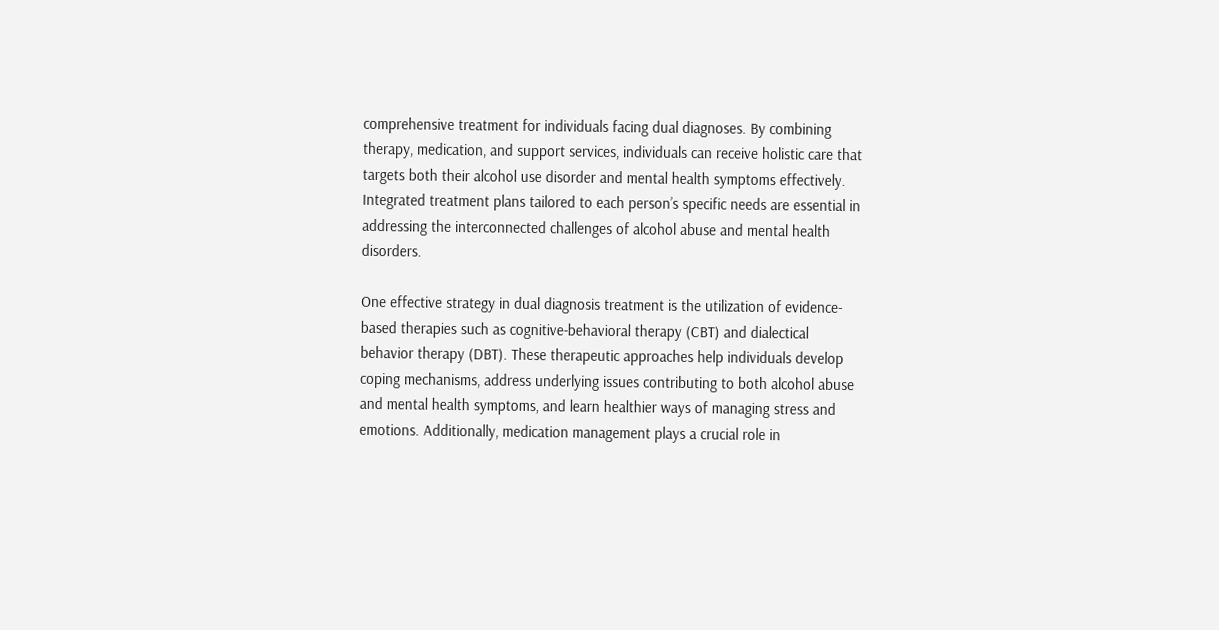comprehensive treatment for individuals facing dual diagnoses. By combining therapy, medication, and support services, individuals can receive holistic care that targets both their alcohol use disorder and mental health symptoms effectively. Integrated treatment plans tailored to each person’s specific needs are essential in addressing the interconnected challenges of alcohol abuse and mental health disorders.

One effective strategy in dual diagnosis treatment is the utilization of evidence-based therapies such as cognitive-behavioral therapy (CBT) and dialectical behavior therapy (DBT). These therapeutic approaches help individuals develop coping mechanisms, address underlying issues contributing to both alcohol abuse and mental health symptoms, and learn healthier ways of managing stress and emotions. Additionally, medication management plays a crucial role in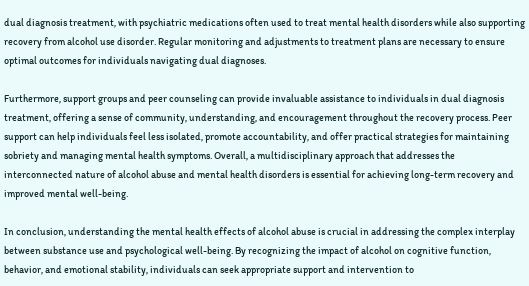dual diagnosis treatment, with psychiatric medications often used to treat mental health disorders while also supporting recovery from alcohol use disorder. Regular monitoring and adjustments to treatment plans are necessary to ensure optimal outcomes for individuals navigating dual diagnoses.

Furthermore, support groups and peer counseling can provide invaluable assistance to individuals in dual diagnosis treatment, offering a sense of community, understanding, and encouragement throughout the recovery process. Peer support can help individuals feel less isolated, promote accountability, and offer practical strategies for maintaining sobriety and managing mental health symptoms. Overall, a multidisciplinary approach that addresses the interconnected nature of alcohol abuse and mental health disorders is essential for achieving long-term recovery and improved mental well-being.

In conclusion, understanding the mental health effects of alcohol abuse is crucial in addressing the complex interplay between substance use and psychological well-being. By recognizing the impact of alcohol on cognitive function, behavior, and emotional stability, individuals can seek appropriate support and intervention to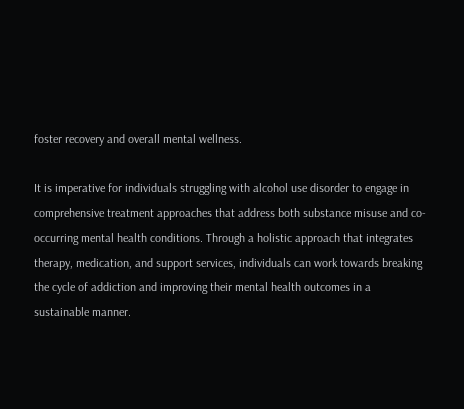foster recovery and overall mental wellness.

It is imperative for individuals struggling with alcohol use disorder to engage in comprehensive treatment approaches that address both substance misuse and co-occurring mental health conditions. Through a holistic approach that integrates therapy, medication, and support services, individuals can work towards breaking the cycle of addiction and improving their mental health outcomes in a sustainable manner.